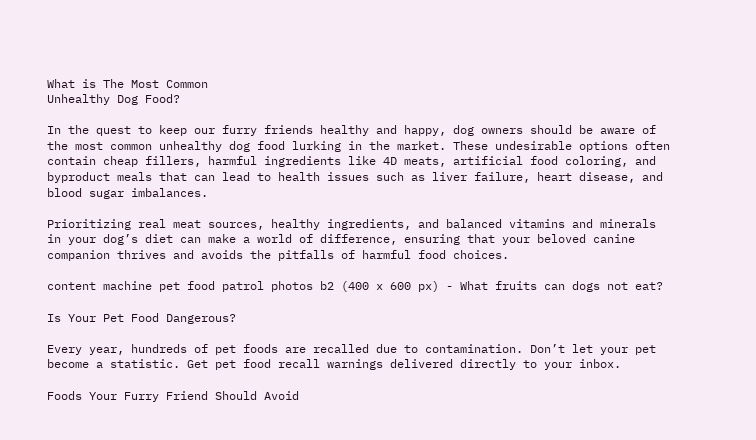What is The Most Common
Unhealthy Dog Food?

In the quest to keep our furry friends healthy and happy, dog owners should be aware of the most common unhealthy dog food lurking in the market. These undesirable options often contain cheap fillers, harmful ingredients like 4D meats, artificial food coloring, and byproduct meals that can lead to health issues such as liver failure, heart disease, and blood sugar imbalances.

Prioritizing real meat sources, healthy ingredients, and balanced vitamins and minerals in your dog’s diet can make a world of difference, ensuring that your beloved canine companion thrives and avoids the pitfalls of harmful food choices.

content machine pet food patrol photos b2 (400 x 600 px) - What fruits can dogs not eat?

Is Your Pet Food Dangerous?

Every year, hundreds of pet foods are recalled due to contamination. Don’t let your pet become a statistic. Get pet food recall warnings delivered directly to your inbox.

Foods Your Furry Friend Should Avoid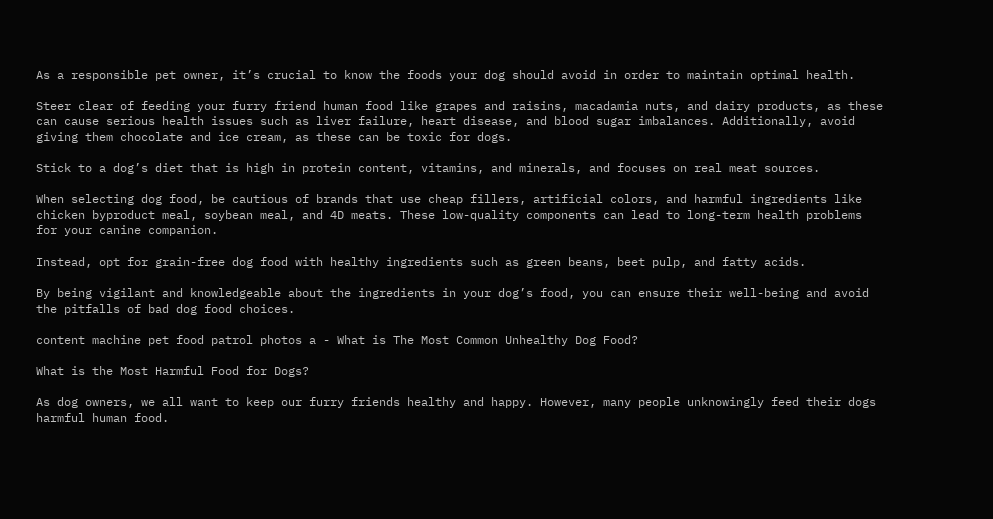As a responsible pet owner, it’s crucial to know the foods your dog should avoid in order to maintain optimal health.

Steer clear of feeding your furry friend human food like grapes and raisins, macadamia nuts, and dairy products, as these can cause serious health issues such as liver failure, heart disease, and blood sugar imbalances. Additionally, avoid giving them chocolate and ice cream, as these can be toxic for dogs.

Stick to a dog’s diet that is high in protein content, vitamins, and minerals, and focuses on real meat sources.

When selecting dog food, be cautious of brands that use cheap fillers, artificial colors, and harmful ingredients like chicken byproduct meal, soybean meal, and 4D meats. These low-quality components can lead to long-term health problems for your canine companion.

Instead, opt for grain-free dog food with healthy ingredients such as green beans, beet pulp, and fatty acids.

By being vigilant and knowledgeable about the ingredients in your dog’s food, you can ensure their well-being and avoid the pitfalls of bad dog food choices.

content machine pet food patrol photos a - What is The Most Common Unhealthy Dog Food?

What is the Most Harmful Food for Dogs?

As dog owners, we all want to keep our furry friends healthy and happy. However, many people unknowingly feed their dogs harmful human food.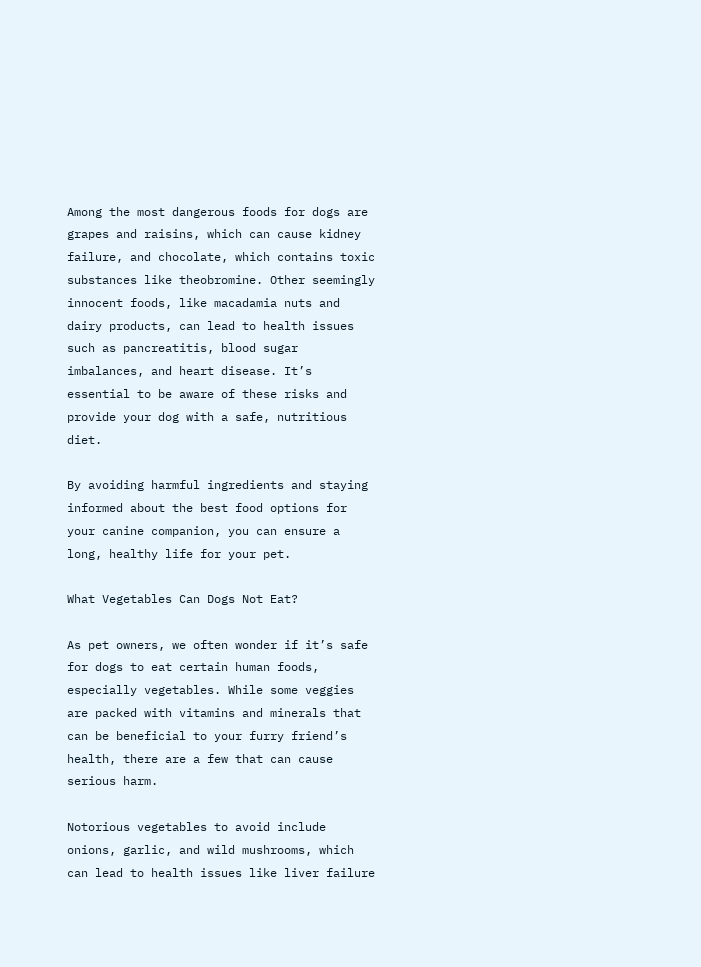Among the most dangerous foods for dogs are grapes and raisins, which can cause kidney failure, and chocolate, which contains toxic substances like theobromine. Other seemingly innocent foods, like macadamia nuts and dairy products, can lead to health issues such as pancreatitis, blood sugar imbalances, and heart disease. It’s essential to be aware of these risks and provide your dog with a safe, nutritious diet.

By avoiding harmful ingredients and staying informed about the best food options for your canine companion, you can ensure a long, healthy life for your pet.

What Vegetables Can Dogs Not Eat?

As pet owners, we often wonder if it’s safe for dogs to eat certain human foods, especially vegetables. While some veggies are packed with vitamins and minerals that can be beneficial to your furry friend’s health, there are a few that can cause serious harm.

Notorious vegetables to avoid include onions, garlic, and wild mushrooms, which can lead to health issues like liver failure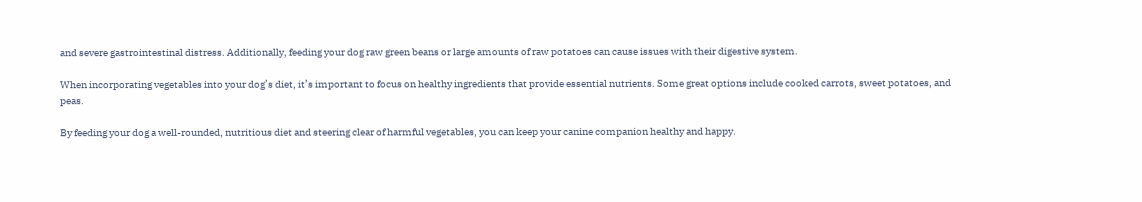and severe gastrointestinal distress. Additionally, feeding your dog raw green beans or large amounts of raw potatoes can cause issues with their digestive system.

When incorporating vegetables into your dog’s diet, it’s important to focus on healthy ingredients that provide essential nutrients. Some great options include cooked carrots, sweet potatoes, and peas.

By feeding your dog a well-rounded, nutritious diet and steering clear of harmful vegetables, you can keep your canine companion healthy and happy.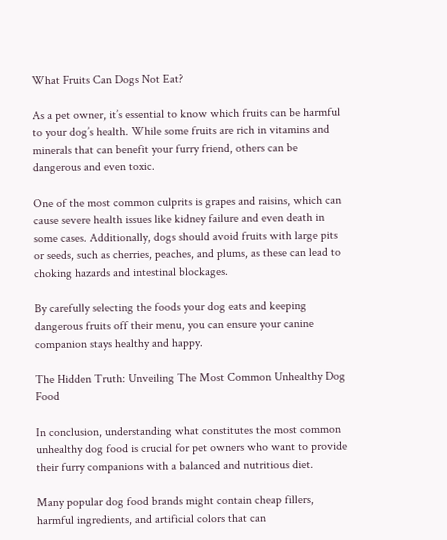What Fruits Can Dogs Not Eat?

As a pet owner, it’s essential to know which fruits can be harmful to your dog’s health. While some fruits are rich in vitamins and minerals that can benefit your furry friend, others can be dangerous and even toxic.

One of the most common culprits is grapes and raisins, which can cause severe health issues like kidney failure and even death in some cases. Additionally, dogs should avoid fruits with large pits or seeds, such as cherries, peaches, and plums, as these can lead to choking hazards and intestinal blockages.

By carefully selecting the foods your dog eats and keeping dangerous fruits off their menu, you can ensure your canine companion stays healthy and happy.

The Hidden Truth: Unveiling The Most Common Unhealthy Dog Food

In conclusion, understanding what constitutes the most common unhealthy dog food is crucial for pet owners who want to provide their furry companions with a balanced and nutritious diet.

Many popular dog food brands might contain cheap fillers, harmful ingredients, and artificial colors that can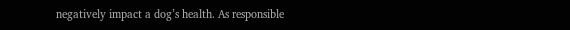negatively impact a dog’s health. As responsible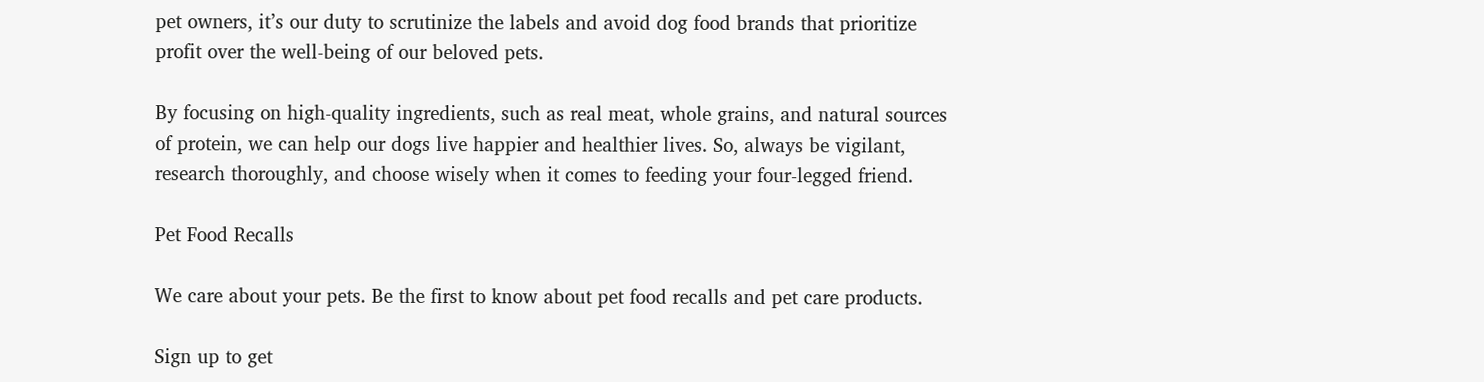pet owners, it’s our duty to scrutinize the labels and avoid dog food brands that prioritize profit over the well-being of our beloved pets.

By focusing on high-quality ingredients, such as real meat, whole grains, and natural sources of protein, we can help our dogs live happier and healthier lives. So, always be vigilant, research thoroughly, and choose wisely when it comes to feeding your four-legged friend.

Pet Food Recalls

We care about your pets. Be the first to know about pet food recalls and pet care products.

Sign up to get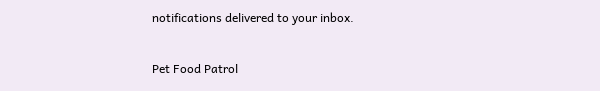notifications delivered to your inbox.

Pet Food Patrol